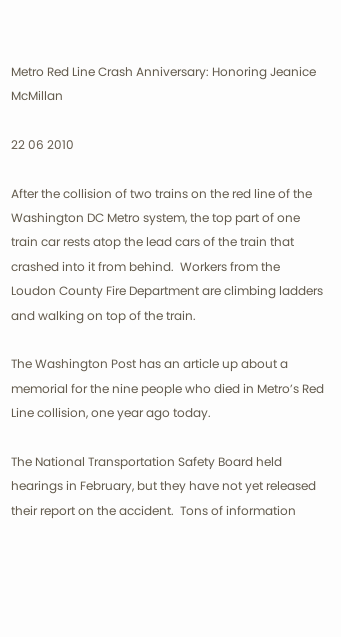Metro Red Line Crash Anniversary: Honoring Jeanice McMillan

22 06 2010

After the collision of two trains on the red line of the Washington DC Metro system, the top part of one train car rests atop the lead cars of the train that crashed into it from behind.  Workers from the Loudon County Fire Department are climbing ladders and walking on top of the train.

The Washington Post has an article up about a memorial for the nine people who died in Metro’s Red Line collision, one year ago today.

The National Transportation Safety Board held hearings in February, but they have not yet released their report on the accident.  Tons of information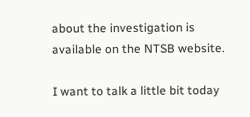about the investigation is available on the NTSB website.

I want to talk a little bit today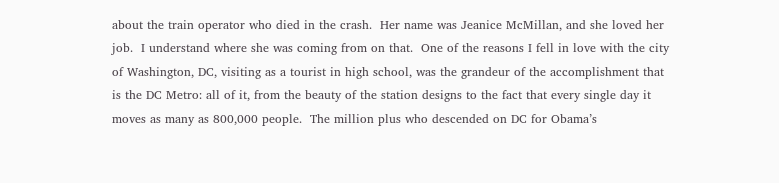about the train operator who died in the crash.  Her name was Jeanice McMillan, and she loved her job.  I understand where she was coming from on that.  One of the reasons I fell in love with the city of Washington, DC, visiting as a tourist in high school, was the grandeur of the accomplishment that is the DC Metro: all of it, from the beauty of the station designs to the fact that every single day it moves as many as 800,000 people.  The million plus who descended on DC for Obama’s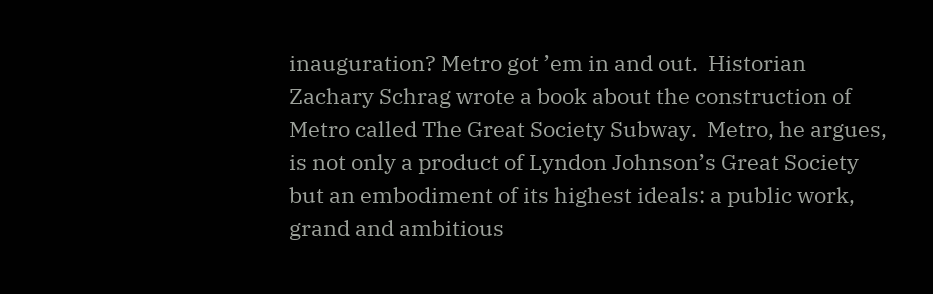inauguration? Metro got ’em in and out.  Historian Zachary Schrag wrote a book about the construction of Metro called The Great Society Subway.  Metro, he argues, is not only a product of Lyndon Johnson’s Great Society but an embodiment of its highest ideals: a public work, grand and ambitious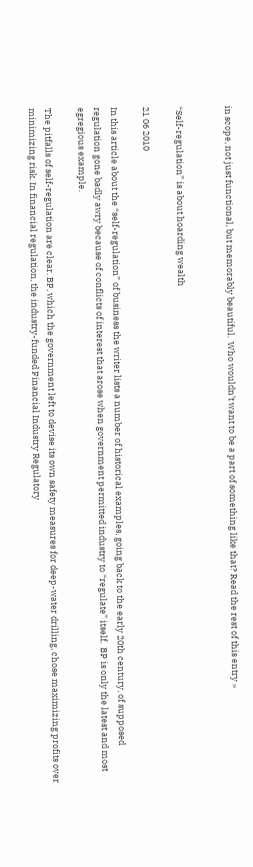in scope, not just functional, but memorably beautiful.  Who wouldn’t want to be a part of something like that? Read the rest of this entry »


“Self-regulation” is about hoarding wealth

21 06 2010

In this article about the “self-regulation” of business the writer lists a number of historical examples, going back to the early 20th century, of supposed regulation gone badly awry because of conflicts of interest that arose when government permitted industry to “regulate” itself.  BP is only the latest and most egregious example.

The pitfalls of self-regulation are clear. BP, which the government left to devise its own safety measures for deep-water drilling, chose maximizing profits over minimizing risk. In financial regulation, the industry-funded Financial Industry Regulatory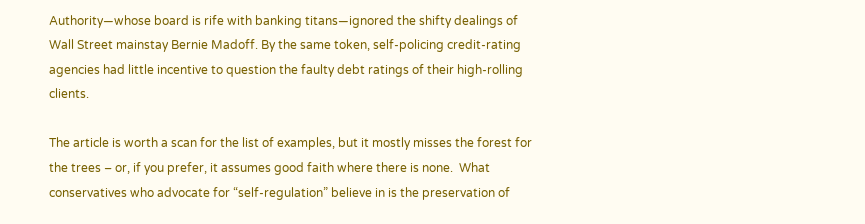Authority—whose board is rife with banking titans—ignored the shifty dealings of Wall Street mainstay Bernie Madoff. By the same token, self-policing credit-rating agencies had little incentive to question the faulty debt ratings of their high-rolling clients.

The article is worth a scan for the list of examples, but it mostly misses the forest for the trees – or, if you prefer, it assumes good faith where there is none.  What conservatives who advocate for “self-regulation” believe in is the preservation of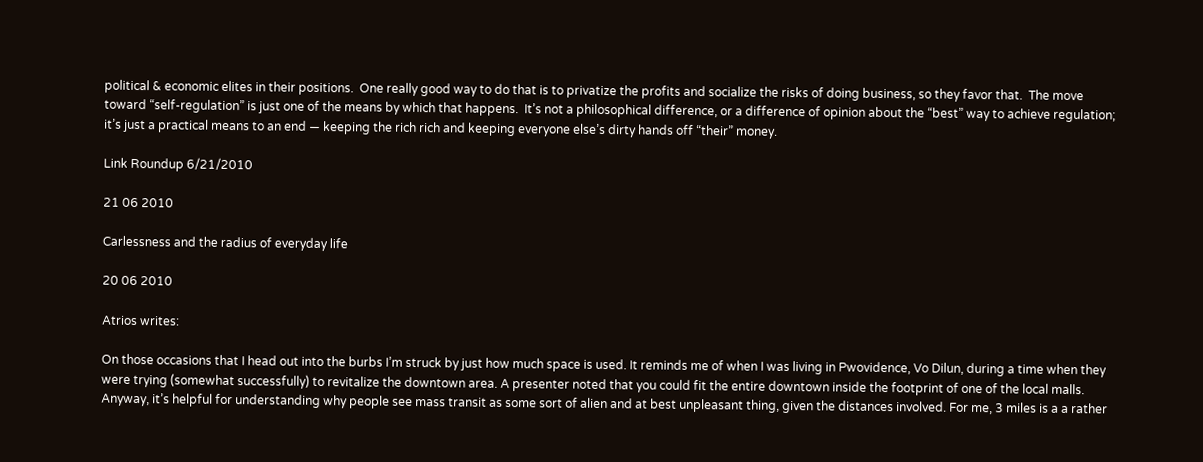political & economic elites in their positions.  One really good way to do that is to privatize the profits and socialize the risks of doing business, so they favor that.  The move toward “self-regulation” is just one of the means by which that happens.  It’s not a philosophical difference, or a difference of opinion about the “best” way to achieve regulation; it’s just a practical means to an end — keeping the rich rich and keeping everyone else’s dirty hands off “their” money.

Link Roundup 6/21/2010

21 06 2010

Carlessness and the radius of everyday life

20 06 2010

Atrios writes:

On those occasions that I head out into the burbs I’m struck by just how much space is used. It reminds me of when I was living in Pwovidence, Vo Dilun, during a time when they were trying (somewhat successfully) to revitalize the downtown area. A presenter noted that you could fit the entire downtown inside the footprint of one of the local malls. Anyway, it’s helpful for understanding why people see mass transit as some sort of alien and at best unpleasant thing, given the distances involved. For me, 3 miles is a a rather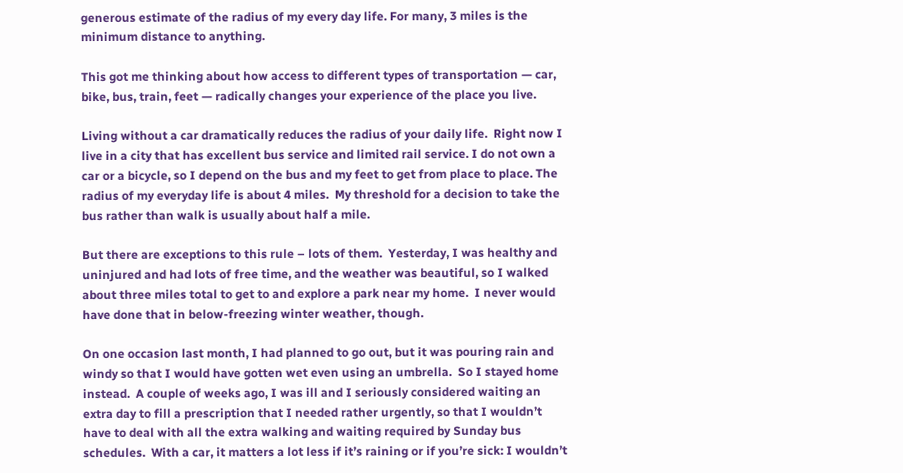generous estimate of the radius of my every day life. For many, 3 miles is the minimum distance to anything.

This got me thinking about how access to different types of transportation — car, bike, bus, train, feet — radically changes your experience of the place you live.

Living without a car dramatically reduces the radius of your daily life.  Right now I live in a city that has excellent bus service and limited rail service. I do not own a car or a bicycle, so I depend on the bus and my feet to get from place to place. The radius of my everyday life is about 4 miles.  My threshold for a decision to take the bus rather than walk is usually about half a mile.

But there are exceptions to this rule – lots of them.  Yesterday, I was healthy and uninjured and had lots of free time, and the weather was beautiful, so I walked about three miles total to get to and explore a park near my home.  I never would have done that in below-freezing winter weather, though.

On one occasion last month, I had planned to go out, but it was pouring rain and windy so that I would have gotten wet even using an umbrella.  So I stayed home instead.  A couple of weeks ago, I was ill and I seriously considered waiting an extra day to fill a prescription that I needed rather urgently, so that I wouldn’t have to deal with all the extra walking and waiting required by Sunday bus schedules.  With a car, it matters a lot less if it’s raining or if you’re sick: I wouldn’t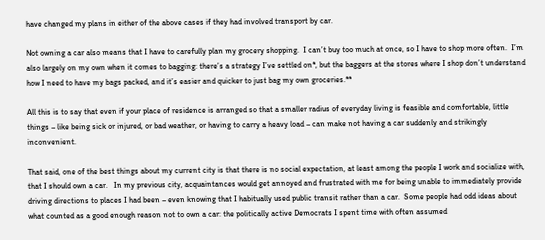have changed my plans in either of the above cases if they had involved transport by car.

Not owning a car also means that I have to carefully plan my grocery shopping.  I can’t buy too much at once, so I have to shop more often.  I’m also largely on my own when it comes to bagging: there’s a strategy I’ve settled on*, but the baggers at the stores where I shop don’t understand how I need to have my bags packed, and it’s easier and quicker to just bag my own groceries.**

All this is to say that even if your place of residence is arranged so that a smaller radius of everyday living is feasible and comfortable, little things – like being sick or injured, or bad weather, or having to carry a heavy load – can make not having a car suddenly and strikingly inconvenient.

That said, one of the best things about my current city is that there is no social expectation, at least among the people I work and socialize with, that I should own a car.   In my previous city, acquaintances would get annoyed and frustrated with me for being unable to immediately provide driving directions to places I had been – even knowing that I habitually used public transit rather than a car.  Some people had odd ideas about what counted as a good enough reason not to own a car: the politically active Democrats I spent time with often assumed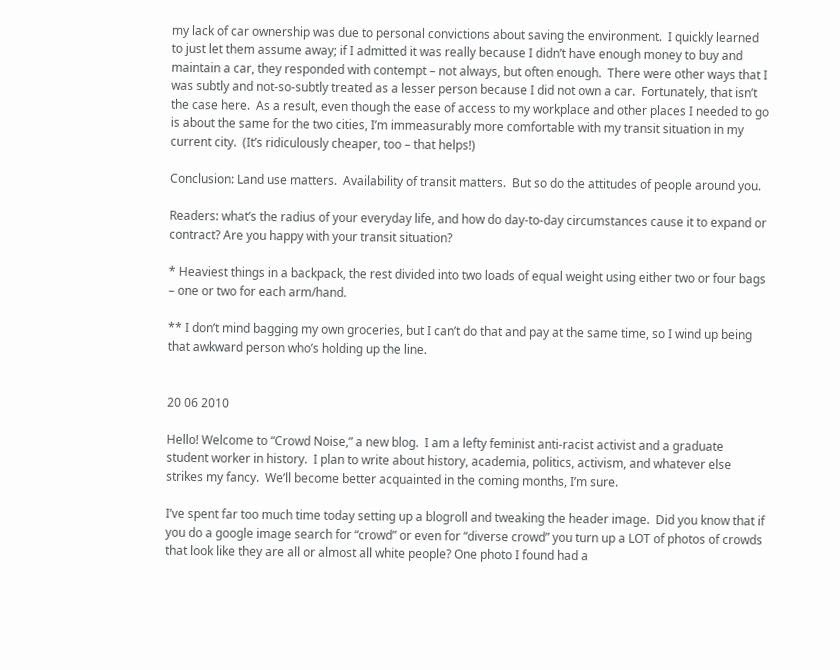my lack of car ownership was due to personal convictions about saving the environment.  I quickly learned to just let them assume away; if I admitted it was really because I didn’t have enough money to buy and maintain a car, they responded with contempt – not always, but often enough.  There were other ways that I was subtly and not-so-subtly treated as a lesser person because I did not own a car.  Fortunately, that isn’t the case here.  As a result, even though the ease of access to my workplace and other places I needed to go is about the same for the two cities, I’m immeasurably more comfortable with my transit situation in my current city.  (It’s ridiculously cheaper, too – that helps!)

Conclusion: Land use matters.  Availability of transit matters.  But so do the attitudes of people around you.

Readers: what’s the radius of your everyday life, and how do day-to-day circumstances cause it to expand or contract? Are you happy with your transit situation?

* Heaviest things in a backpack, the rest divided into two loads of equal weight using either two or four bags – one or two for each arm/hand.

** I don’t mind bagging my own groceries, but I can’t do that and pay at the same time, so I wind up being that awkward person who’s holding up the line.


20 06 2010

Hello! Welcome to “Crowd Noise,” a new blog.  I am a lefty feminist anti-racist activist and a graduate student worker in history.  I plan to write about history, academia, politics, activism, and whatever else strikes my fancy.  We’ll become better acquainted in the coming months, I’m sure.

I’ve spent far too much time today setting up a blogroll and tweaking the header image.  Did you know that if you do a google image search for “crowd” or even for “diverse crowd” you turn up a LOT of photos of crowds that look like they are all or almost all white people? One photo I found had a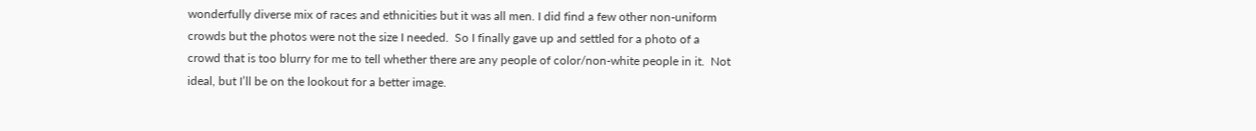wonderfully diverse mix of races and ethnicities but it was all men. I did find a few other non-uniform crowds but the photos were not the size I needed.  So I finally gave up and settled for a photo of a crowd that is too blurry for me to tell whether there are any people of color/non-white people in it.  Not ideal, but I’ll be on the lookout for a better image.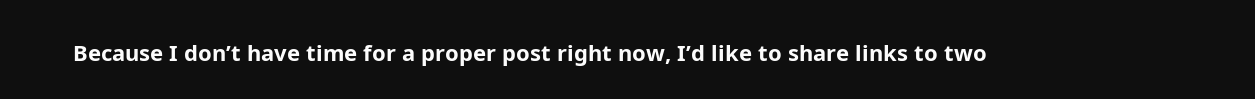Because I don’t have time for a proper post right now, I’d like to share links to two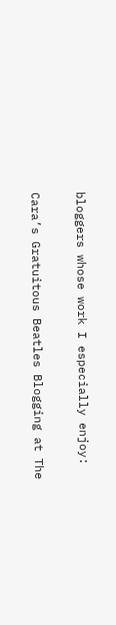bloggers whose work I especially enjoy:

Cara’s Gratuitous Beatles Blogging at The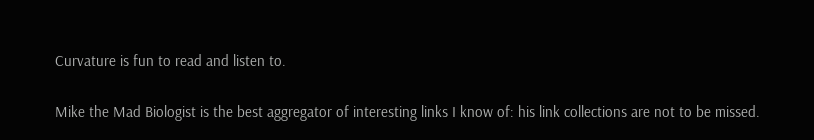Curvature is fun to read and listen to.

Mike the Mad Biologist is the best aggregator of interesting links I know of: his link collections are not to be missed.